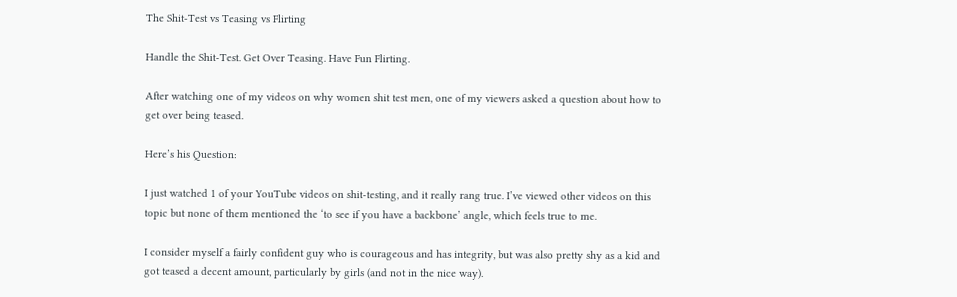The Shit-Test vs Teasing vs Flirting

Handle the Shit-Test. Get Over Teasing. Have Fun Flirting.

After watching one of my videos on why women shit test men, one of my viewers asked a question about how to get over being teased.

Here’s his Question:

I just watched 1 of your YouTube videos on shit-testing, and it really rang true. I’ve viewed other videos on this topic but none of them mentioned the ‘to see if you have a backbone’ angle, which feels true to me.

I consider myself a fairly confident guy who is courageous and has integrity, but was also pretty shy as a kid and got teased a decent amount, particularly by girls (and not in the nice way).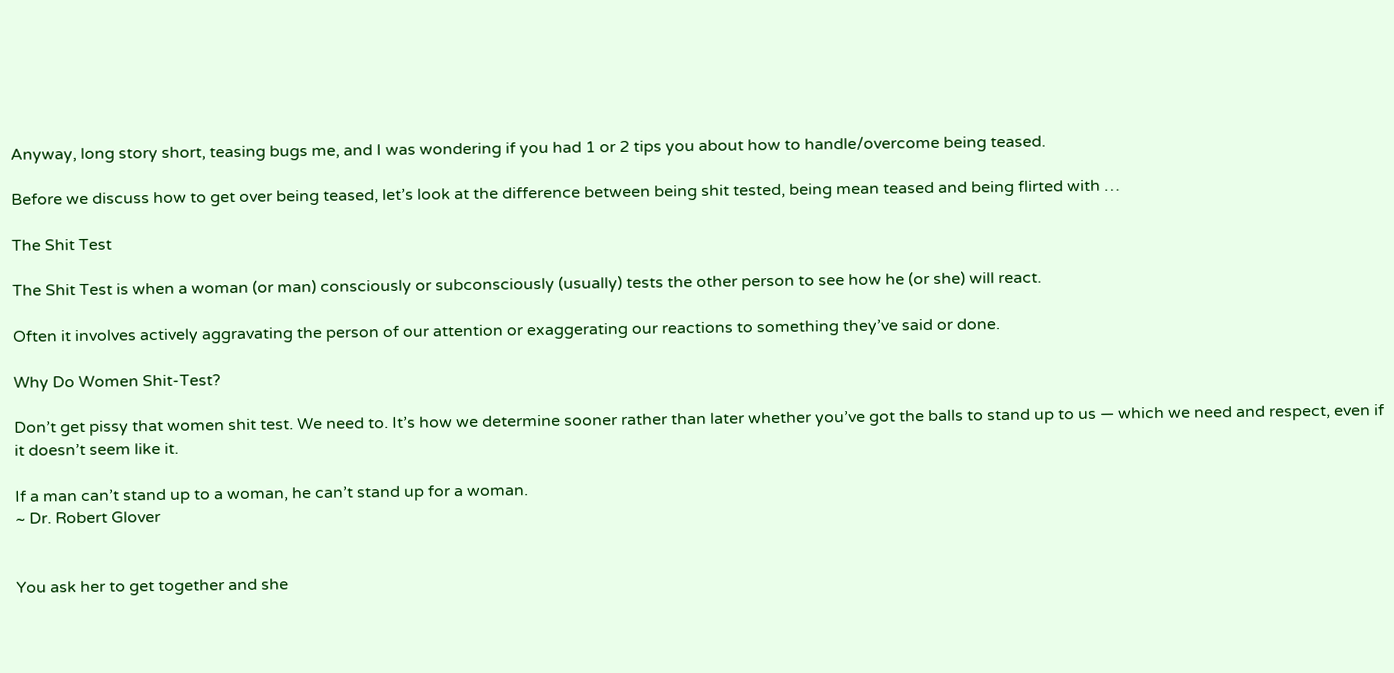Anyway, long story short, teasing bugs me, and I was wondering if you had 1 or 2 tips you about how to handle/overcome being teased.

Before we discuss how to get over being teased, let’s look at the difference between being shit tested, being mean teased and being flirted with …

The Shit Test

The Shit Test is when a woman (or man) consciously or subconsciously (usually) tests the other person to see how he (or she) will react.

Often it involves actively aggravating the person of our attention or exaggerating our reactions to something they’ve said or done.

Why Do Women Shit-Test?

Don’t get pissy that women shit test. We need to. It’s how we determine sooner rather than later whether you’ve got the balls to stand up to us — which we need and respect, even if it doesn’t seem like it.

If a man can’t stand up to a woman, he can’t stand up for a woman.
~ Dr. Robert Glover


You ask her to get together and she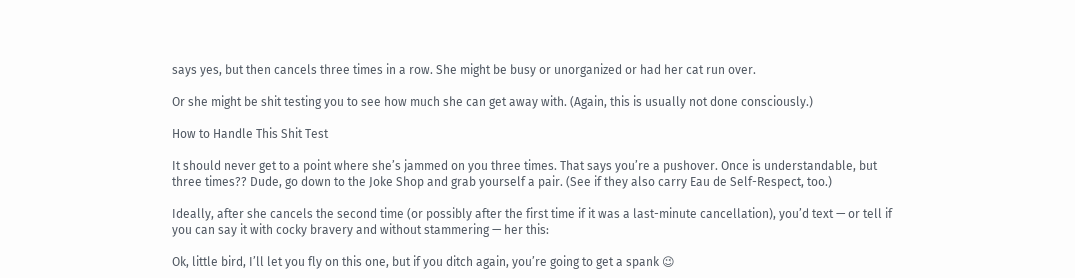says yes, but then cancels three times in a row. She might be busy or unorganized or had her cat run over.

Or she might be shit testing you to see how much she can get away with. (Again, this is usually not done consciously.)

How to Handle This Shit Test

It should never get to a point where she’s jammed on you three times. That says you’re a pushover. Once is understandable, but three times?? Dude, go down to the Joke Shop and grab yourself a pair. (See if they also carry Eau de Self-Respect, too.)

Ideally, after she cancels the second time (or possibly after the first time if it was a last-minute cancellation), you’d text — or tell if you can say it with cocky bravery and without stammering — her this:

Ok, little bird, I’ll let you fly on this one, but if you ditch again, you’re going to get a spank 😉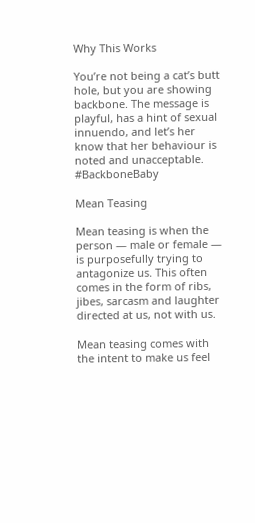Why This Works

You’re not being a cat’s butt hole, but you are showing backbone. The message is playful, has a hint of sexual innuendo, and let’s her know that her behaviour is noted and unacceptable. #BackboneBaby

Mean Teasing

Mean teasing is when the person — male or female — is purposefully trying to antagonize us. This often comes in the form of ribs, jibes, sarcasm and laughter directed at us, not with us.

Mean teasing comes with the intent to make us feel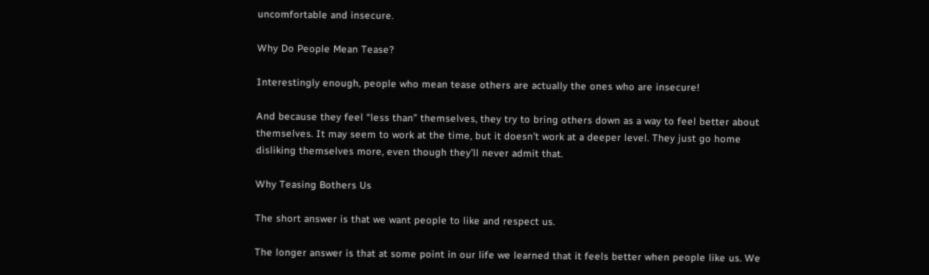uncomfortable and insecure.

Why Do People Mean Tease?

Interestingly enough, people who mean tease others are actually the ones who are insecure!

And because they feel “less than” themselves, they try to bring others down as a way to feel better about themselves. It may seem to work at the time, but it doesn’t work at a deeper level. They just go home disliking themselves more, even though they’ll never admit that.

Why Teasing Bothers Us

The short answer is that we want people to like and respect us.

The longer answer is that at some point in our life we learned that it feels better when people like us. We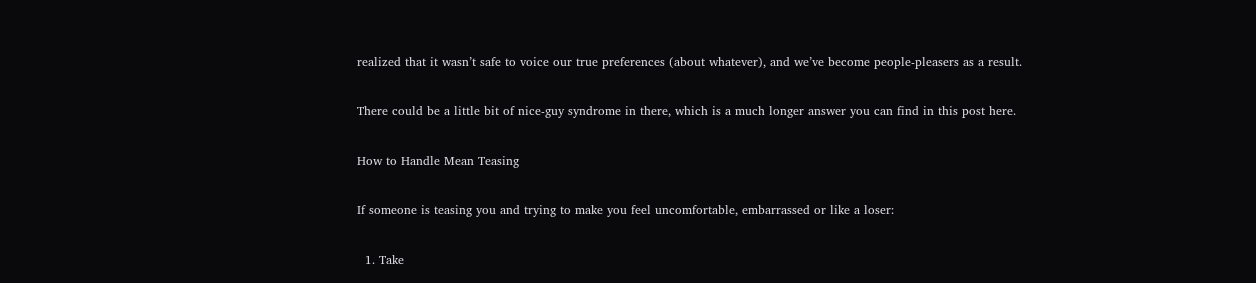realized that it wasn’t safe to voice our true preferences (about whatever), and we’ve become people-pleasers as a result.

There could be a little bit of nice-guy syndrome in there, which is a much longer answer you can find in this post here.

How to Handle Mean Teasing

If someone is teasing you and trying to make you feel uncomfortable, embarrassed or like a loser:

  1. Take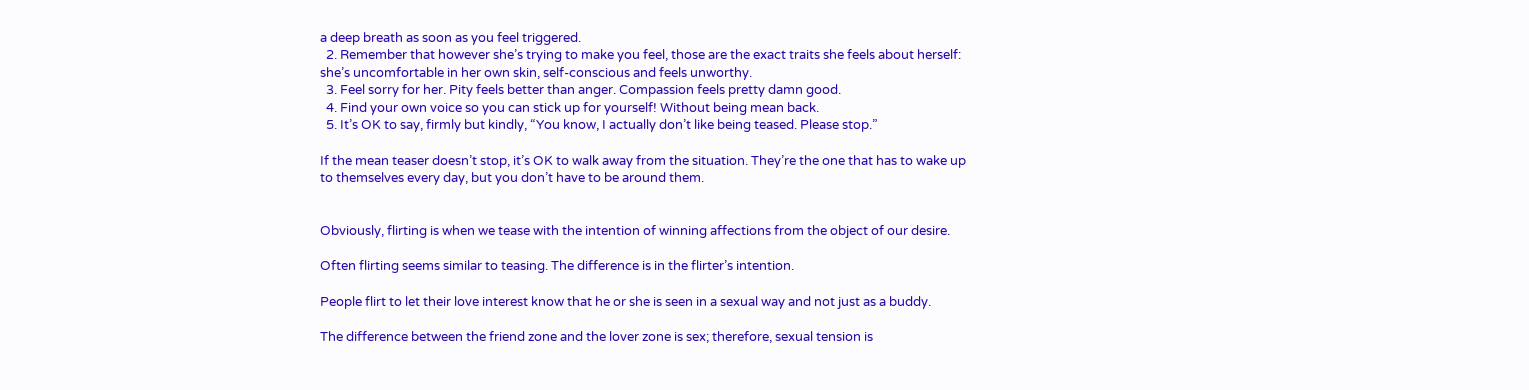a deep breath as soon as you feel triggered.
  2. Remember that however she’s trying to make you feel, those are the exact traits she feels about herself: she’s uncomfortable in her own skin, self-conscious and feels unworthy.
  3. Feel sorry for her. Pity feels better than anger. Compassion feels pretty damn good.
  4. Find your own voice so you can stick up for yourself! Without being mean back.
  5. It’s OK to say, firmly but kindly, “You know, I actually don’t like being teased. Please stop.”

If the mean teaser doesn’t stop, it’s OK to walk away from the situation. They’re the one that has to wake up to themselves every day, but you don’t have to be around them.


Obviously, flirting is when we tease with the intention of winning affections from the object of our desire.

Often flirting seems similar to teasing. The difference is in the flirter’s intention.

People flirt to let their love interest know that he or she is seen in a sexual way and not just as a buddy.

The difference between the friend zone and the lover zone is sex; therefore, sexual tension is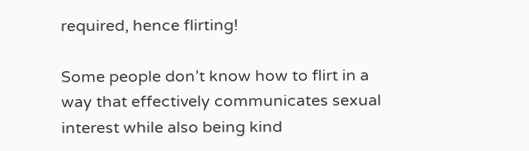required, hence flirting!

Some people don’t know how to flirt in a way that effectively communicates sexual interest while also being kind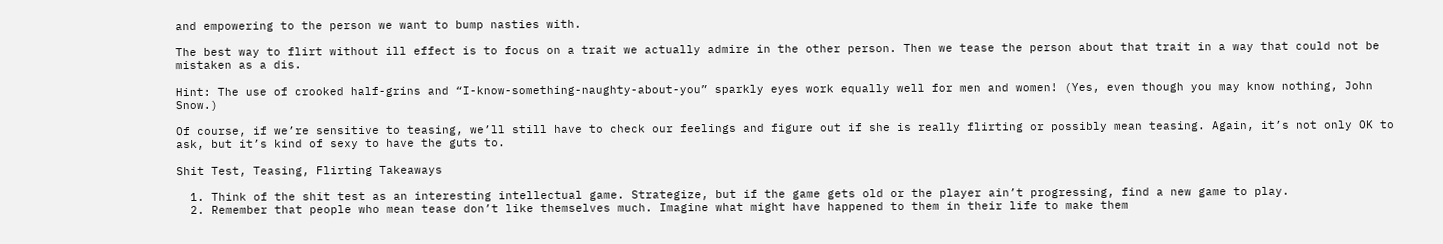and empowering to the person we want to bump nasties with.

The best way to flirt without ill effect is to focus on a trait we actually admire in the other person. Then we tease the person about that trait in a way that could not be mistaken as a dis.

Hint: The use of crooked half-grins and “I-know-something-naughty-about-you” sparkly eyes work equally well for men and women! (Yes, even though you may know nothing, John Snow.)

Of course, if we’re sensitive to teasing, we’ll still have to check our feelings and figure out if she is really flirting or possibly mean teasing. Again, it’s not only OK to ask, but it’s kind of sexy to have the guts to.

Shit Test, Teasing, Flirting Takeaways

  1. Think of the shit test as an interesting intellectual game. Strategize, but if the game gets old or the player ain’t progressing, find a new game to play.
  2. Remember that people who mean tease don’t like themselves much. Imagine what might have happened to them in their life to make them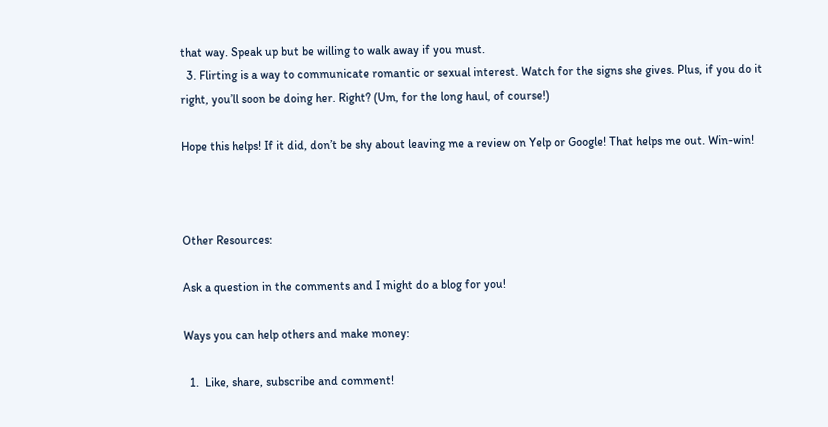that way. Speak up but be willing to walk away if you must.
  3. Flirting is a way to communicate romantic or sexual interest. Watch for the signs she gives. Plus, if you do it right, you’ll soon be doing her. Right? (Um, for the long haul, of course!)

Hope this helps! If it did, don’t be shy about leaving me a review on Yelp or Google! That helps me out. Win-win!



Other Resources:

Ask a question in the comments and I might do a blog for you!

Ways you can help others and make money:

  1.  Like, share, subscribe and comment!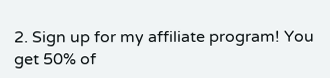2. Sign up for my affiliate program! You get 50% of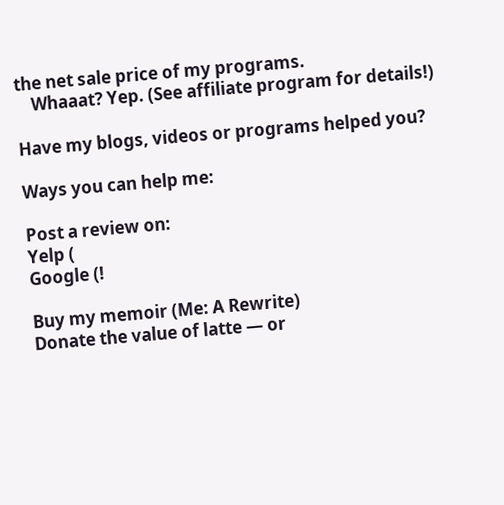the net sale price of my programs.
    Whaaat? Yep. (See affiliate program for details!)

Have my blogs, videos or programs helped you?

Ways you can help me:

Post a review on:
Yelp (
Google (!

Buy my memoir (Me: A Rewrite)
Donate the value of latte — or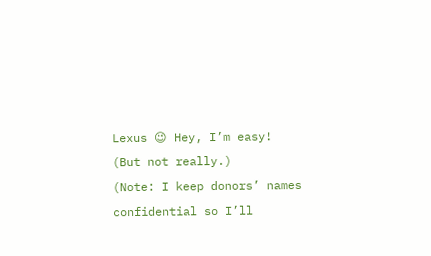Lexus 😉 Hey, I’m easy! (But not really.)
(Note: I keep donors’ names confidential so I’ll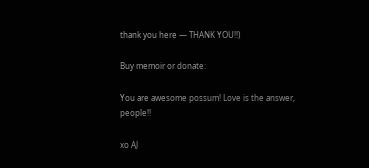thank you here — THANK YOU!!)

Buy memoir or donate:

You are awesome possum! Love is the answer, people!!

xo AJ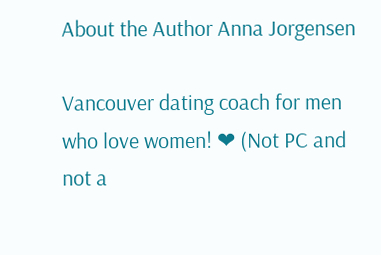About the Author Anna Jorgensen

Vancouver dating coach for men who love women! ❤ (Not PC and not a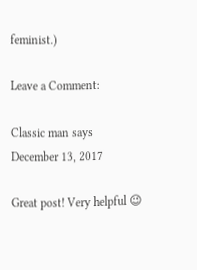feminist.)

Leave a Comment:

Classic man says December 13, 2017

Great post! Very helpful 😉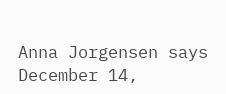Anna Jorgensen says December 14,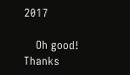2017

    Oh good! Thanks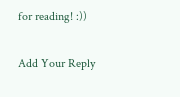for reading! :))

Add Your Reply